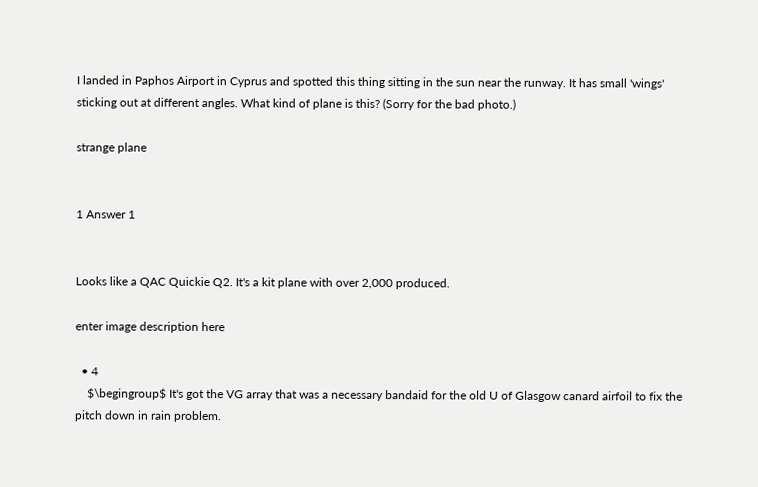I landed in Paphos Airport in Cyprus and spotted this thing sitting in the sun near the runway. It has small 'wings' sticking out at different angles. What kind of plane is this? (Sorry for the bad photo.)

strange plane


1 Answer 1


Looks like a QAC Quickie Q2. It's a kit plane with over 2,000 produced.

enter image description here

  • 4
    $\begingroup$ It's got the VG array that was a necessary bandaid for the old U of Glasgow canard airfoil to fix the pitch down in rain problem.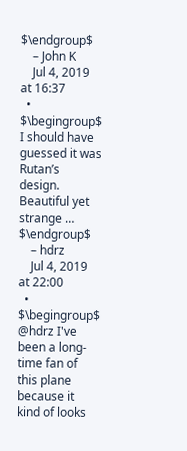$\endgroup$
    – John K
    Jul 4, 2019 at 16:37
  • $\begingroup$ I should have guessed it was Rutan’s design. Beautiful yet strange … $\endgroup$
    – hdrz
    Jul 4, 2019 at 22:00
  • $\begingroup$ @hdrz I've been a long-time fan of this plane because it kind of looks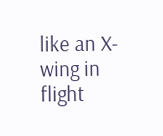like an X-wing in flight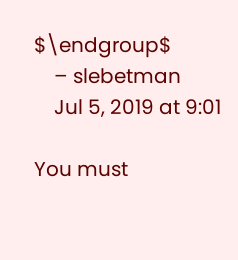$\endgroup$
    – slebetman
    Jul 5, 2019 at 9:01

You must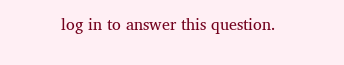log in to answer this question.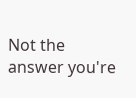Not the answer you're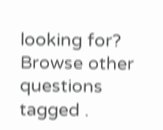looking for? Browse other questions tagged .